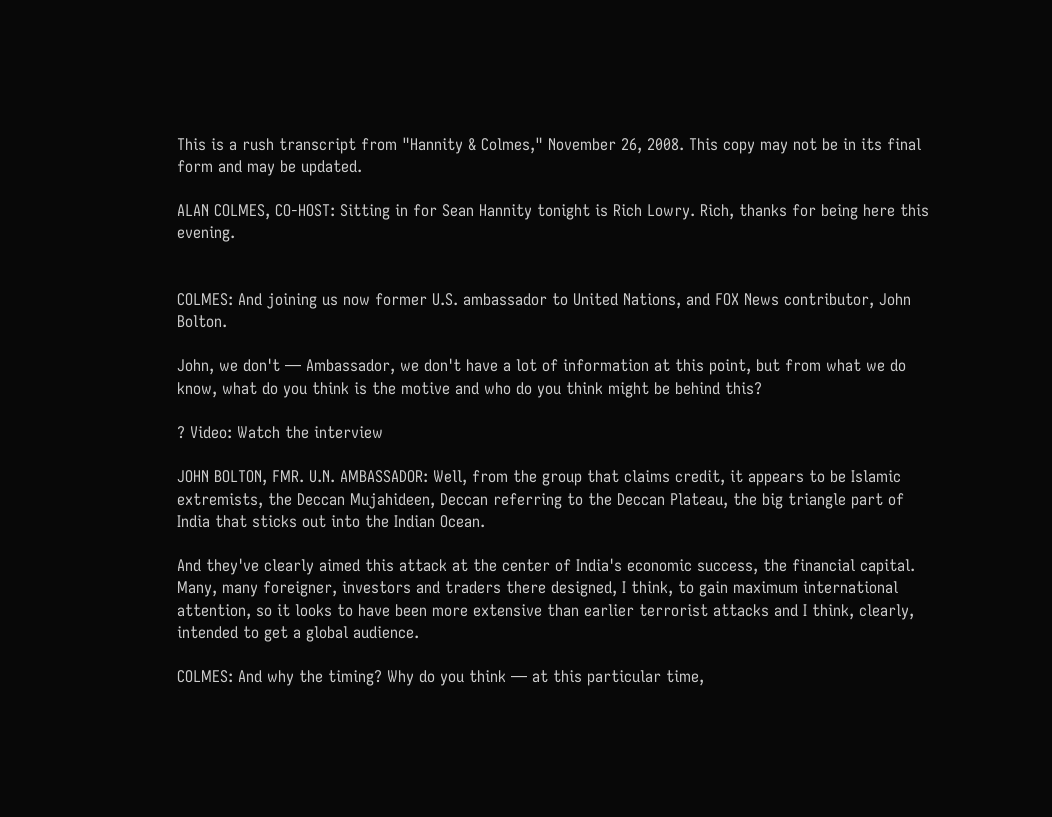This is a rush transcript from "Hannity & Colmes," November 26, 2008. This copy may not be in its final form and may be updated.

ALAN COLMES, CO-HOST: Sitting in for Sean Hannity tonight is Rich Lowry. Rich, thanks for being here this evening.


COLMES: And joining us now former U.S. ambassador to United Nations, and FOX News contributor, John Bolton.

John, we don't — Ambassador, we don't have a lot of information at this point, but from what we do know, what do you think is the motive and who do you think might be behind this?

? Video: Watch the interview

JOHN BOLTON, FMR. U.N. AMBASSADOR: Well, from the group that claims credit, it appears to be Islamic extremists, the Deccan Mujahideen, Deccan referring to the Deccan Plateau, the big triangle part of India that sticks out into the Indian Ocean.

And they've clearly aimed this attack at the center of India's economic success, the financial capital. Many, many foreigner, investors and traders there designed, I think, to gain maximum international attention, so it looks to have been more extensive than earlier terrorist attacks and I think, clearly, intended to get a global audience.

COLMES: And why the timing? Why do you think — at this particular time,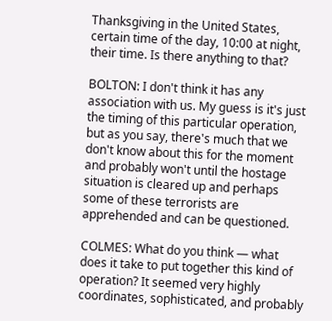Thanksgiving in the United States, certain time of the day, 10:00 at night, their time. Is there anything to that?

BOLTON: I don't think it has any association with us. My guess is it's just the timing of this particular operation, but as you say, there's much that we don't know about this for the moment and probably won't until the hostage situation is cleared up and perhaps some of these terrorists are apprehended and can be questioned.

COLMES: What do you think — what does it take to put together this kind of operation? It seemed very highly coordinates, sophisticated, and probably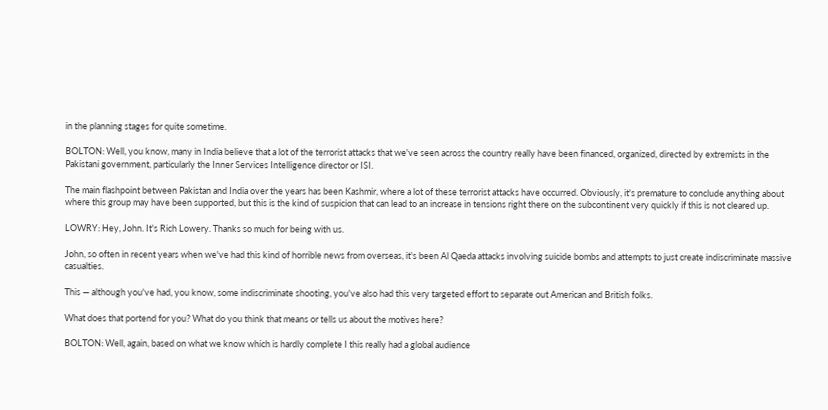in the planning stages for quite sometime.

BOLTON: Well, you know, many in India believe that a lot of the terrorist attacks that we've seen across the country really have been financed, organized, directed by extremists in the Pakistani government, particularly the Inner Services Intelligence director or ISI.

The main flashpoint between Pakistan and India over the years has been Kashmir, where a lot of these terrorist attacks have occurred. Obviously, it's premature to conclude anything about where this group may have been supported, but this is the kind of suspicion that can lead to an increase in tensions right there on the subcontinent very quickly if this is not cleared up.

LOWRY: Hey, John. It's Rich Lowery. Thanks so much for being with us.

John, so often in recent years when we've had this kind of horrible news from overseas, it's been Al Qaeda attacks involving suicide bombs and attempts to just create indiscriminate massive casualties.

This — although you've had, you know, some indiscriminate shooting, you've also had this very targeted effort to separate out American and British folks.

What does that portend for you? What do you think that means or tells us about the motives here?

BOLTON: Well, again, based on what we know which is hardly complete I this really had a global audience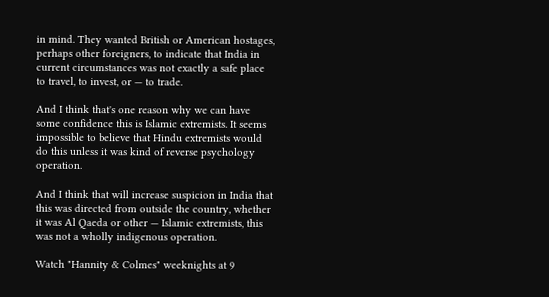in mind. They wanted British or American hostages, perhaps other foreigners, to indicate that India in current circumstances was not exactly a safe place to travel, to invest, or — to trade.

And I think that's one reason why we can have some confidence this is Islamic extremists. It seems impossible to believe that Hindu extremists would do this unless it was kind of reverse psychology operation.

And I think that will increase suspicion in India that this was directed from outside the country, whether it was Al Qaeda or other — Islamic extremists, this was not a wholly indigenous operation.

Watch "Hannity & Colmes" weeknights at 9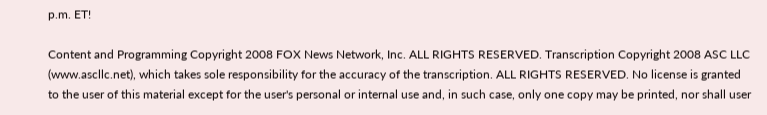p.m. ET!

Content and Programming Copyright 2008 FOX News Network, Inc. ALL RIGHTS RESERVED. Transcription Copyright 2008 ASC LLC (www.ascllc.net), which takes sole responsibility for the accuracy of the transcription. ALL RIGHTS RESERVED. No license is granted to the user of this material except for the user's personal or internal use and, in such case, only one copy may be printed, nor shall user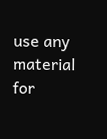use any material for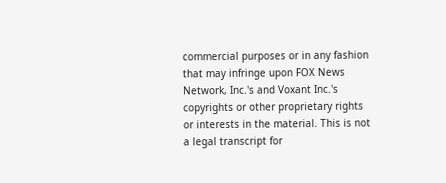commercial purposes or in any fashion that may infringe upon FOX News Network, Inc.'s and Voxant Inc.'s copyrights or other proprietary rights or interests in the material. This is not a legal transcript for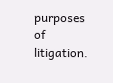purposes of litigation.